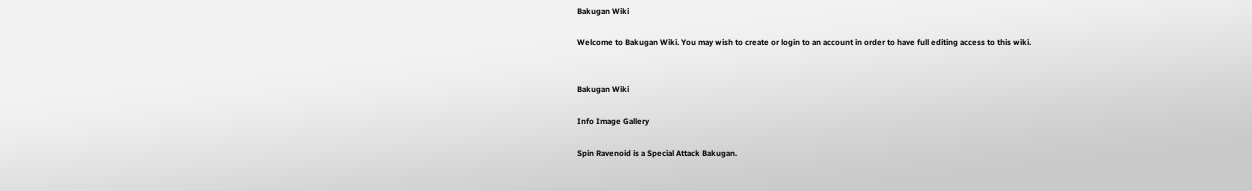Bakugan Wiki

Welcome to Bakugan Wiki. You may wish to create or login to an account in order to have full editing access to this wiki.


Bakugan Wiki

Info Image Gallery

Spin Ravenoid is a Special Attack Bakugan.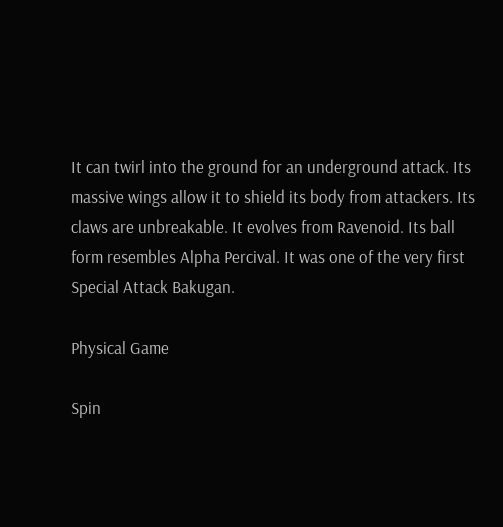It can twirl into the ground for an underground attack. Its massive wings allow it to shield its body from attackers. Its claws are unbreakable. It evolves from Ravenoid. Its ball form resembles Alpha Percival. It was one of the very first Special Attack Bakugan.

Physical Game

Spin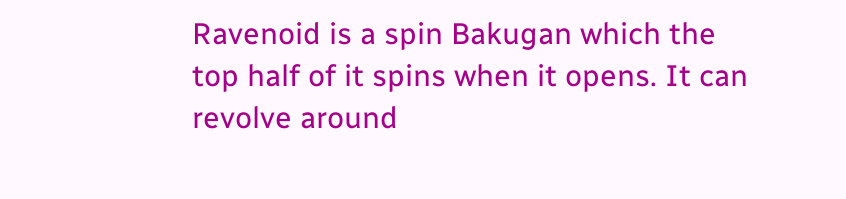Ravenoid is a spin Bakugan which the top half of it spins when it opens. It can revolve around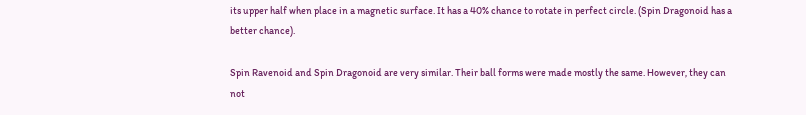its upper half when place in a magnetic surface. It has a 40% chance to rotate in perfect circle. (Spin Dragonoid has a better chance).

Spin Ravenoid and Spin Dragonoid are very similar. Their ball forms were made mostly the same. However, they can not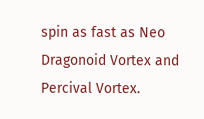spin as fast as Neo Dragonoid Vortex and Percival Vortex.